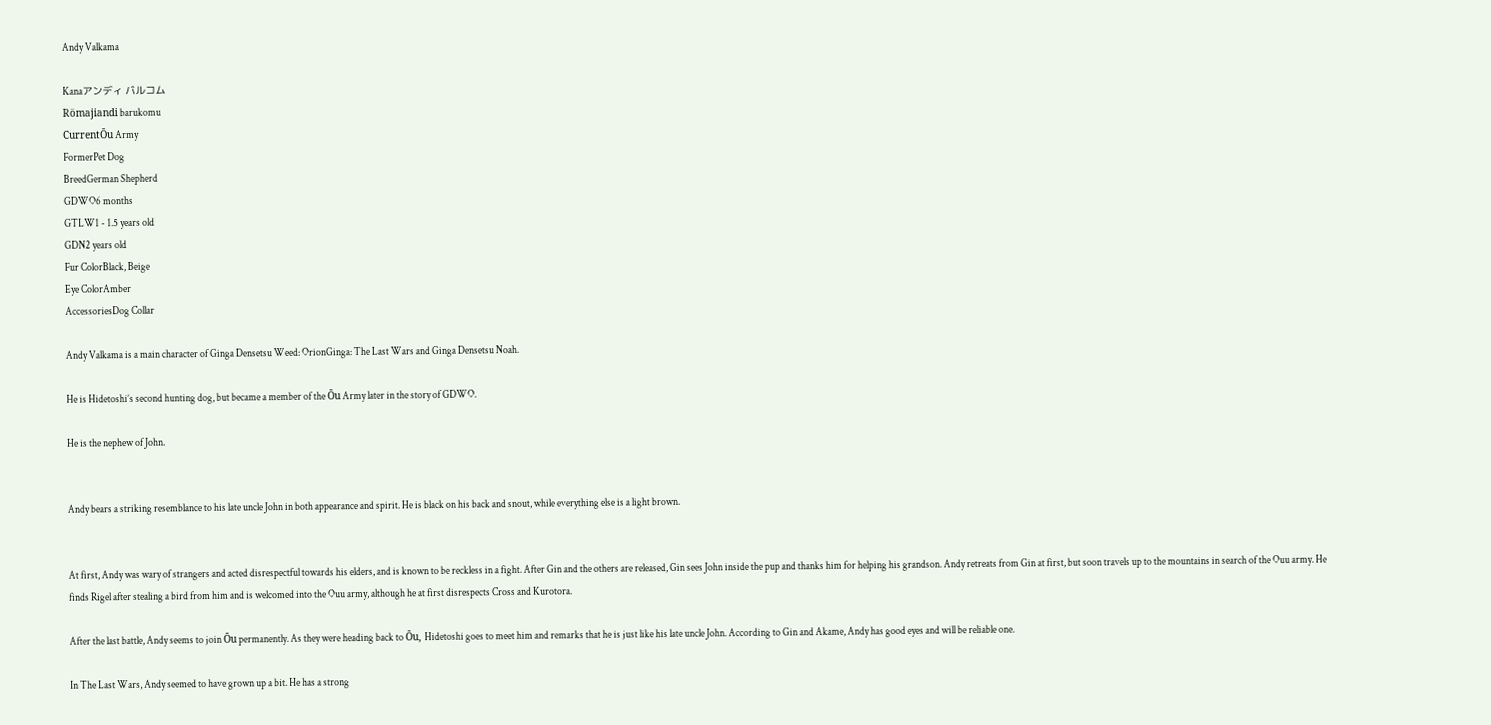Andy Valkama

Kanaアンディ バルコム
Römajiandi barukomu
CurrentŌu Army
FormerPet Dog
BreedGerman Shepherd
GDWO6 months
GTLW1 - 1.5 years old
GDN2 years old
Fur ColorBlack, Beige
Eye ColorAmber
AccessoriesDog Collar

Andy Valkama is a main character of Ginga Densetsu Weed: OrionGinga: The Last Wars and Ginga Densetsu Noah.

He is Hidetoshi’s second hunting dog, but became a member of the Ōu Army later in the story of GDWO.

He is the nephew of John.


Andy bears a striking resemblance to his late uncle John in both appearance and spirit. He is black on his back and snout, while everything else is a light brown.


At first, Andy was wary of strangers and acted disrespectful towards his elders, and is known to be reckless in a fight. After Gin and the others are released, Gin sees John inside the pup and thanks him for helping his grandson. Andy retreats from Gin at first, but soon travels up to the mountains in search of the Ouu army. He finds Rigel after stealing a bird from him and is welcomed into the Ouu army, although he at first disrespects Cross and Kurotora.

After the last battle, Andy seems to join Ōu permanently. As they were heading back to Ōu, Hidetoshi goes to meet him and remarks that he is just like his late uncle John. According to Gin and Akame, Andy has good eyes and will be reliable one.

In The Last Wars, Andy seemed to have grown up a bit. He has a strong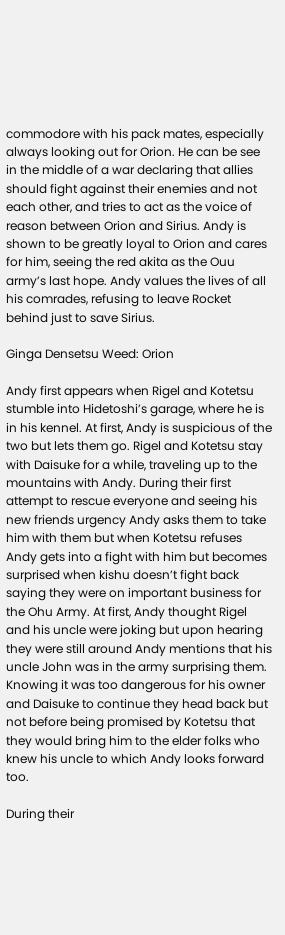commodore with his pack mates, especially always looking out for Orion. He can be see in the middle of a war declaring that allies should fight against their enemies and not each other, and tries to act as the voice of reason between Orion and Sirius. Andy is shown to be greatly loyal to Orion and cares for him, seeing the red akita as the Ouu army’s last hope. Andy values the lives of all his comrades, refusing to leave Rocket behind just to save Sirius.

Ginga Densetsu Weed: Orion

Andy first appears when Rigel and Kotetsu stumble into Hidetoshi’s garage, where he is in his kennel. At first, Andy is suspicious of the two but lets them go. Rigel and Kotetsu stay with Daisuke for a while, traveling up to the mountains with Andy. During their first attempt to rescue everyone and seeing his new friends urgency Andy asks them to take him with them but when Kotetsu refuses Andy gets into a fight with him but becomes surprised when kishu doesn’t fight back saying they were on important business for the Ohu Army. At first, Andy thought Rigel and his uncle were joking but upon hearing they were still around Andy mentions that his uncle John was in the army surprising them. Knowing it was too dangerous for his owner and Daisuke to continue they head back but not before being promised by Kotetsu that they would bring him to the elder folks who knew his uncle to which Andy looks forward too.

During their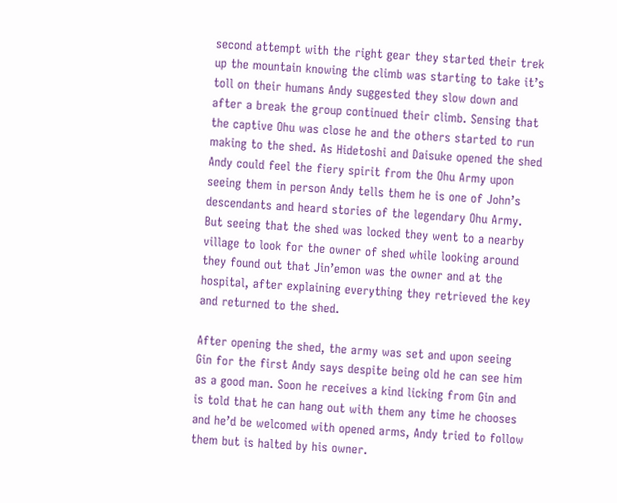second attempt with the right gear they started their trek up the mountain knowing the climb was starting to take it’s toll on their humans Andy suggested they slow down and after a break the group continued their climb. Sensing that the captive Ohu was close he and the others started to run making to the shed. As Hidetoshi and Daisuke opened the shed Andy could feel the fiery spirit from the Ohu Army upon seeing them in person Andy tells them he is one of John’s descendants and heard stories of the legendary Ohu Army. But seeing that the shed was locked they went to a nearby village to look for the owner of shed while looking around they found out that Jin’emon was the owner and at the hospital, after explaining everything they retrieved the key and returned to the shed.

After opening the shed, the army was set and upon seeing Gin for the first Andy says despite being old he can see him as a good man. Soon he receives a kind licking from Gin and is told that he can hang out with them any time he chooses and he’d be welcomed with opened arms, Andy tried to follow them but is halted by his owner.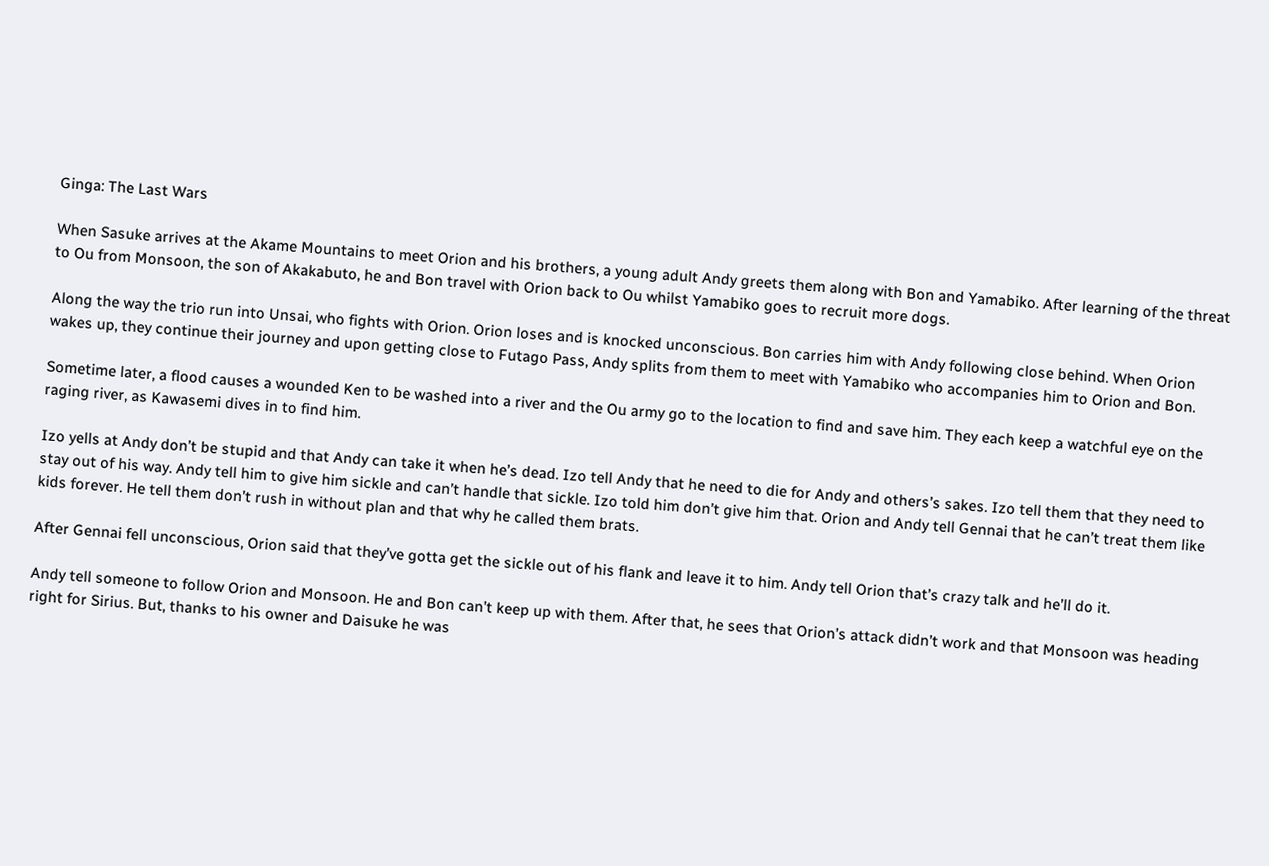Ginga: The Last Wars

When Sasuke arrives at the Akame Mountains to meet Orion and his brothers, a young adult Andy greets them along with Bon and Yamabiko. After learning of the threat to Ou from Monsoon, the son of Akakabuto, he and Bon travel with Orion back to Ou whilst Yamabiko goes to recruit more dogs.

Along the way the trio run into Unsai, who fights with Orion. Orion loses and is knocked unconscious. Bon carries him with Andy following close behind. When Orion wakes up, they continue their journey and upon getting close to Futago Pass, Andy splits from them to meet with Yamabiko who accompanies him to Orion and Bon.

Sometime later, a flood causes a wounded Ken to be washed into a river and the Ou army go to the location to find and save him. They each keep a watchful eye on the raging river, as Kawasemi dives in to find him.

Izo yells at Andy don’t be stupid and that Andy can take it when he’s dead. Izo tell Andy that he need to die for Andy and others’s sakes. Izo tell them that they need to stay out of his way. Andy tell him to give him sickle and can’t handle that sickle. Izo told him don’t give him that. Orion and Andy tell Gennai that he can’t treat them like kids forever. He tell them don’t rush in without plan and that why he called them brats.

After Gennai fell unconscious, Orion said that they’ve gotta get the sickle out of his flank and leave it to him. Andy tell Orion that’s crazy talk and he’ll do it.

Andy tell someone to follow Orion and Monsoon. He and Bon can’t keep up with them. After that, he sees that Orion’s attack didn’t work and that Monsoon was heading right for Sirius. But, thanks to his owner and Daisuke he was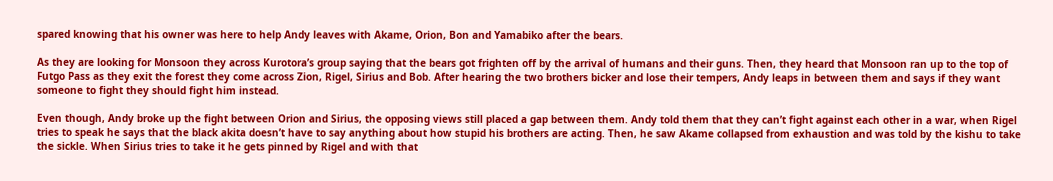spared knowing that his owner was here to help Andy leaves with Akame, Orion, Bon and Yamabiko after the bears.

As they are looking for Monsoon they across Kurotora’s group saying that the bears got frighten off by the arrival of humans and their guns. Then, they heard that Monsoon ran up to the top of Futgo Pass as they exit the forest they come across Zion, Rigel, Sirius and Bob. After hearing the two brothers bicker and lose their tempers, Andy leaps in between them and says if they want someone to fight they should fight him instead.

Even though, Andy broke up the fight between Orion and Sirius, the opposing views still placed a gap between them. Andy told them that they can’t fight against each other in a war, when Rigel tries to speak he says that the black akita doesn’t have to say anything about how stupid his brothers are acting. Then, he saw Akame collapsed from exhaustion and was told by the kishu to take the sickle. When Sirius tries to take it he gets pinned by Rigel and with that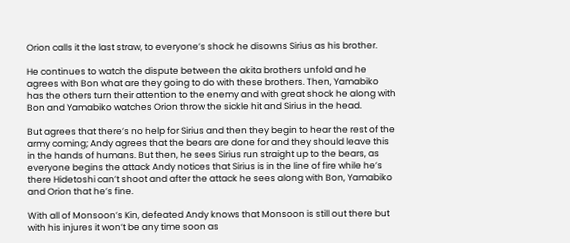Orion calls it the last straw, to everyone’s shock he disowns Sirius as his brother.

He continues to watch the dispute between the akita brothers unfold and he agrees with Bon what are they going to do with these brothers. Then, Yamabiko has the others turn their attention to the enemy and with great shock he along with Bon and Yamabiko watches Orion throw the sickle hit and Sirius in the head.

But agrees that there’s no help for Sirius and then they begin to hear the rest of the army coming; Andy agrees that the bears are done for and they should leave this in the hands of humans. But then, he sees Sirius run straight up to the bears, as everyone begins the attack Andy notices that Sirius is in the line of fire while he’s there Hidetoshi can’t shoot and after the attack he sees along with Bon, Yamabiko and Orion that he’s fine.

With all of Monsoon’s Kin, defeated Andy knows that Monsoon is still out there but with his injures it won’t be any time soon as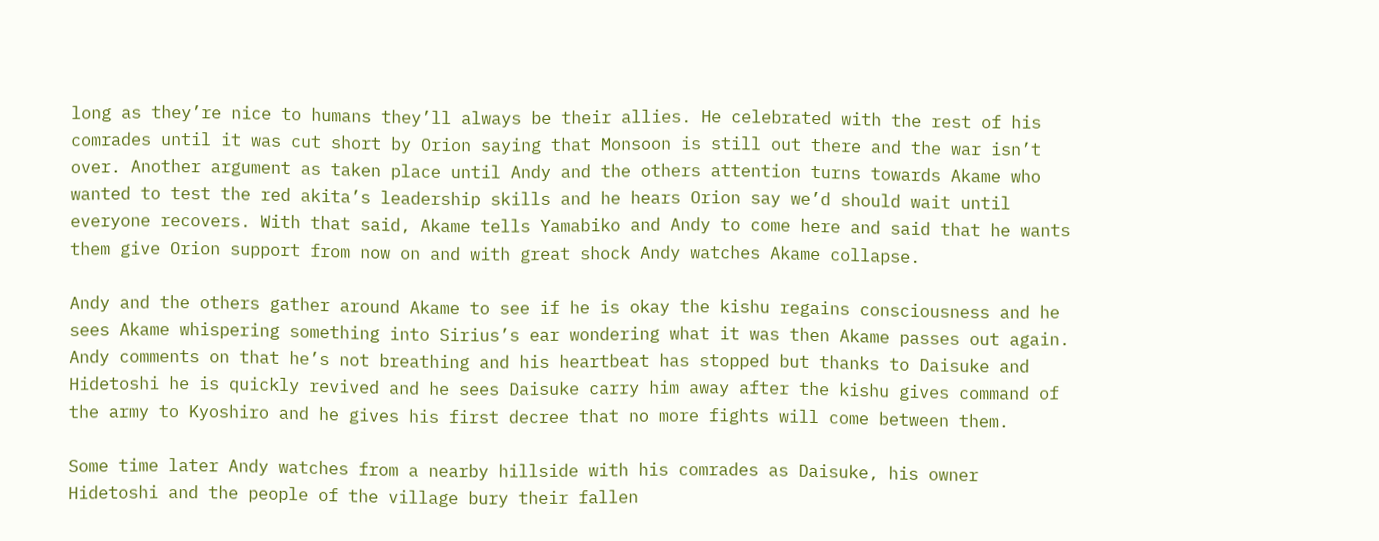long as they’re nice to humans they’ll always be their allies. He celebrated with the rest of his comrades until it was cut short by Orion saying that Monsoon is still out there and the war isn’t over. Another argument as taken place until Andy and the others attention turns towards Akame who wanted to test the red akita’s leadership skills and he hears Orion say we’d should wait until everyone recovers. With that said, Akame tells Yamabiko and Andy to come here and said that he wants them give Orion support from now on and with great shock Andy watches Akame collapse.

Andy and the others gather around Akame to see if he is okay the kishu regains consciousness and he sees Akame whispering something into Sirius’s ear wondering what it was then Akame passes out again. Andy comments on that he’s not breathing and his heartbeat has stopped but thanks to Daisuke and Hidetoshi he is quickly revived and he sees Daisuke carry him away after the kishu gives command of the army to Kyoshiro and he gives his first decree that no more fights will come between them.

Some time later Andy watches from a nearby hillside with his comrades as Daisuke, his owner Hidetoshi and the people of the village bury their fallen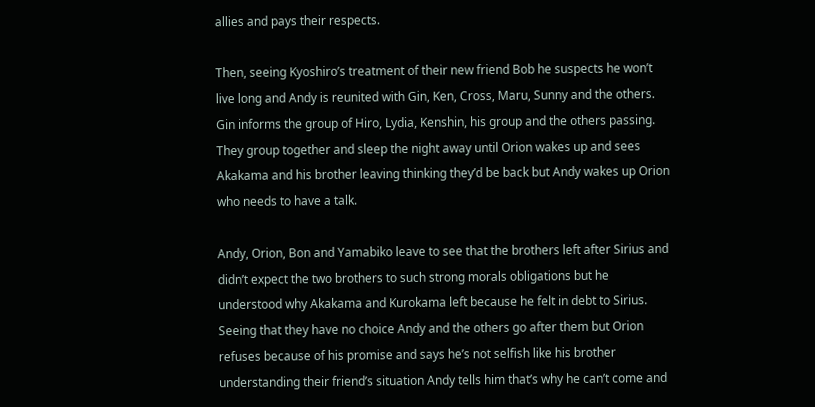allies and pays their respects.

Then, seeing Kyoshiro’s treatment of their new friend Bob he suspects he won’t live long and Andy is reunited with Gin, Ken, Cross, Maru, Sunny and the others. Gin informs the group of Hiro, Lydia, Kenshin, his group and the others passing. They group together and sleep the night away until Orion wakes up and sees Akakama and his brother leaving thinking they’d be back but Andy wakes up Orion who needs to have a talk.

Andy, Orion, Bon and Yamabiko leave to see that the brothers left after Sirius and didn’t expect the two brothers to such strong morals obligations but he understood why Akakama and Kurokama left because he felt in debt to Sirius. Seeing that they have no choice Andy and the others go after them but Orion refuses because of his promise and says he’s not selfish like his brother understanding their friend’s situation Andy tells him that’s why he can’t come and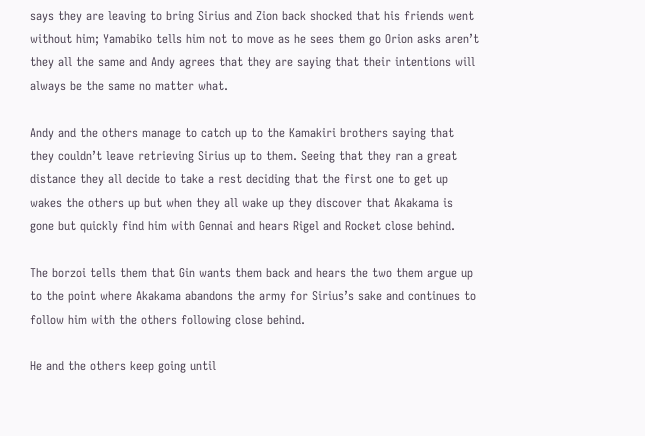says they are leaving to bring Sirius and Zion back shocked that his friends went without him; Yamabiko tells him not to move as he sees them go Orion asks aren’t they all the same and Andy agrees that they are saying that their intentions will always be the same no matter what.

Andy and the others manage to catch up to the Kamakiri brothers saying that they couldn’t leave retrieving Sirius up to them. Seeing that they ran a great distance they all decide to take a rest deciding that the first one to get up wakes the others up but when they all wake up they discover that Akakama is gone but quickly find him with Gennai and hears Rigel and Rocket close behind.

The borzoi tells them that Gin wants them back and hears the two them argue up to the point where Akakama abandons the army for Sirius’s sake and continues to follow him with the others following close behind.

He and the others keep going until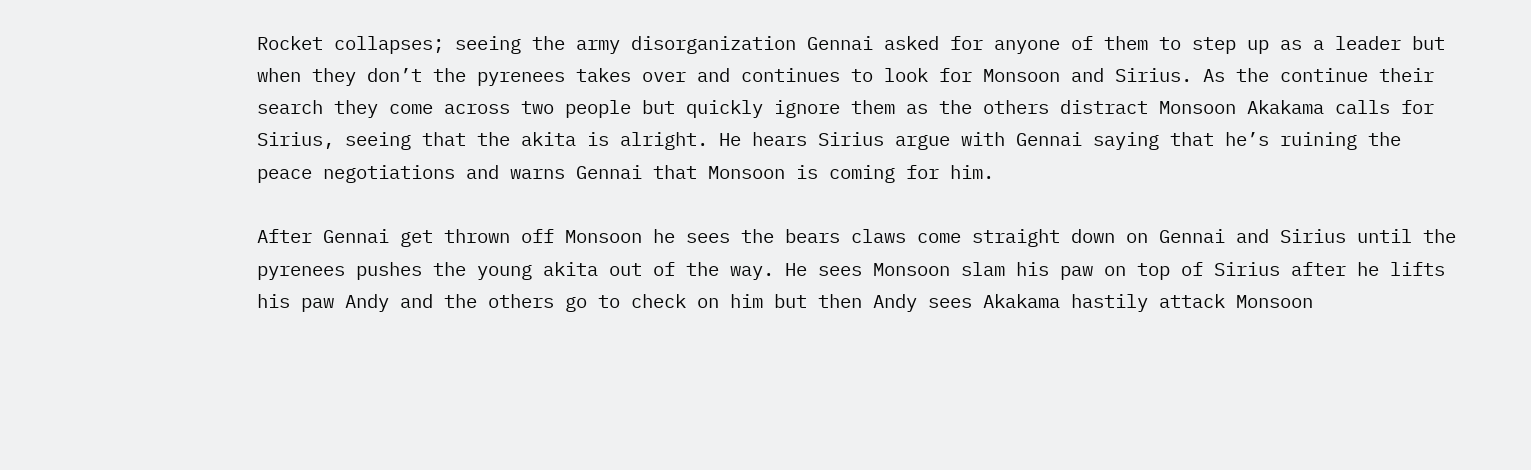Rocket collapses; seeing the army disorganization Gennai asked for anyone of them to step up as a leader but when they don’t the pyrenees takes over and continues to look for Monsoon and Sirius. As the continue their search they come across two people but quickly ignore them as the others distract Monsoon Akakama calls for Sirius, seeing that the akita is alright. He hears Sirius argue with Gennai saying that he’s ruining the peace negotiations and warns Gennai that Monsoon is coming for him.

After Gennai get thrown off Monsoon he sees the bears claws come straight down on Gennai and Sirius until the pyrenees pushes the young akita out of the way. He sees Monsoon slam his paw on top of Sirius after he lifts his paw Andy and the others go to check on him but then Andy sees Akakama hastily attack Monsoon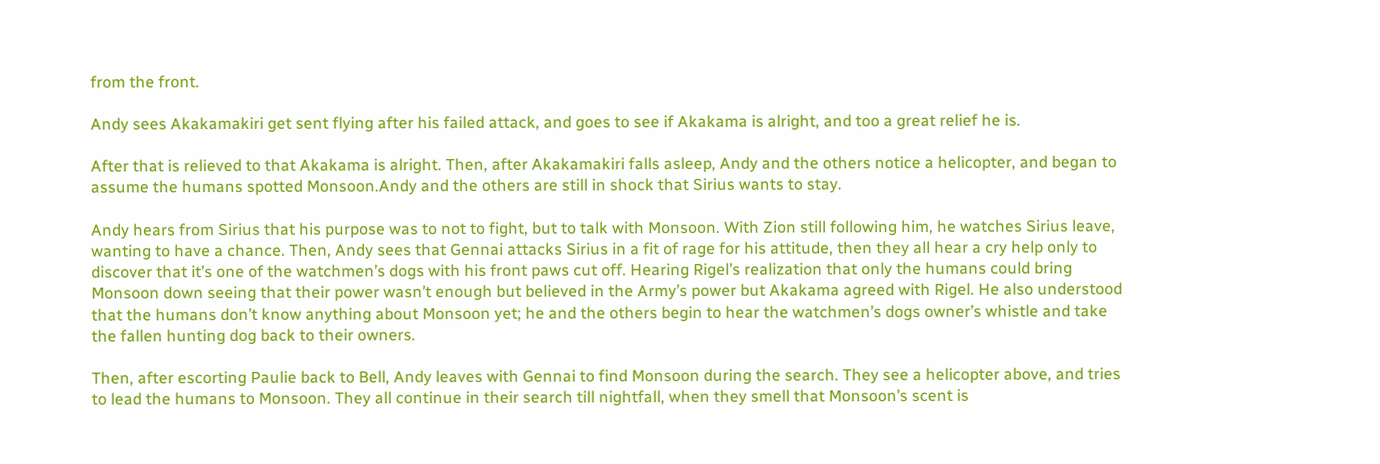from the front.

Andy sees Akakamakiri get sent flying after his failed attack, and goes to see if Akakama is alright, and too a great relief he is.

After that is relieved to that Akakama is alright. Then, after Akakamakiri falls asleep, Andy and the others notice a helicopter, and began to assume the humans spotted Monsoon.Andy and the others are still in shock that Sirius wants to stay.

Andy hears from Sirius that his purpose was to not to fight, but to talk with Monsoon. With Zion still following him, he watches Sirius leave, wanting to have a chance. Then, Andy sees that Gennai attacks Sirius in a fit of rage for his attitude, then they all hear a cry help only to discover that it’s one of the watchmen’s dogs with his front paws cut off. Hearing Rigel’s realization that only the humans could bring Monsoon down seeing that their power wasn’t enough but believed in the Army’s power but Akakama agreed with Rigel. He also understood that the humans don’t know anything about Monsoon yet; he and the others begin to hear the watchmen’s dogs owner’s whistle and take the fallen hunting dog back to their owners.

Then, after escorting Paulie back to Bell, Andy leaves with Gennai to find Monsoon during the search. They see a helicopter above, and tries to lead the humans to Monsoon. They all continue in their search till nightfall, when they smell that Monsoon’s scent is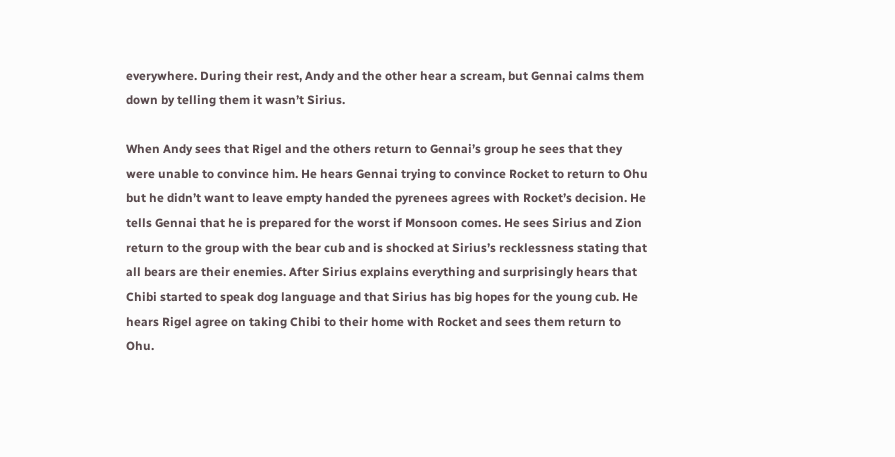everywhere. During their rest, Andy and the other hear a scream, but Gennai calms them down by telling them it wasn’t Sirius.

When Andy sees that Rigel and the others return to Gennai’s group he sees that they were unable to convince him. He hears Gennai trying to convince Rocket to return to Ohu but he didn’t want to leave empty handed the pyrenees agrees with Rocket’s decision. He tells Gennai that he is prepared for the worst if Monsoon comes. He sees Sirius and Zion return to the group with the bear cub and is shocked at Sirius’s recklessness stating that all bears are their enemies. After Sirius explains everything and surprisingly hears that Chibi started to speak dog language and that Sirius has big hopes for the young cub. He hears Rigel agree on taking Chibi to their home with Rocket and sees them return to Ohu.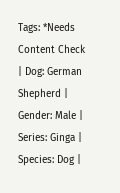Tags: *Needs Content Check | Dog: German Shepherd | Gender: Male | Series: Ginga | Species: Dog |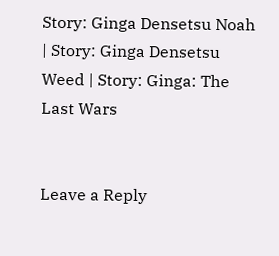Story: Ginga Densetsu Noah | Story: Ginga Densetsu Weed | Story: Ginga: The Last Wars


Leave a Reply